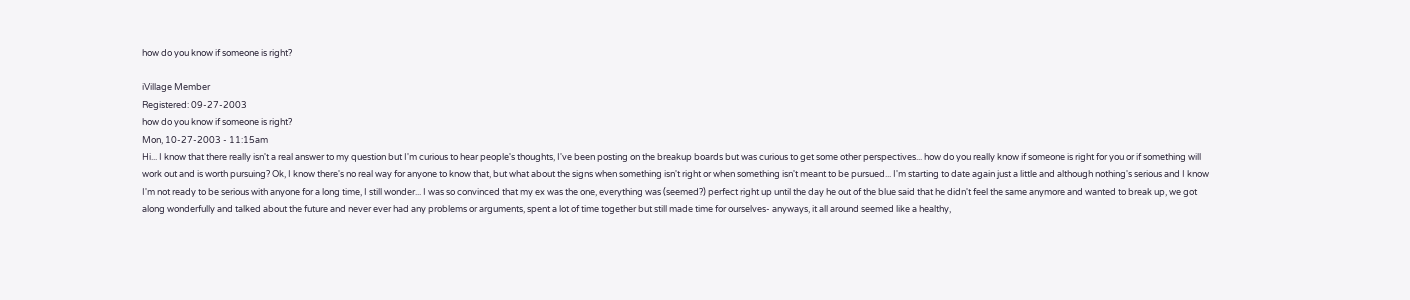how do you know if someone is right?

iVillage Member
Registered: 09-27-2003
how do you know if someone is right?
Mon, 10-27-2003 - 11:15am
Hi... I know that there really isn't a real answer to my question but I'm curious to hear people's thoughts, I've been posting on the breakup boards but was curious to get some other perspectives... how do you really know if someone is right for you or if something will work out and is worth pursuing? Ok, I know there's no real way for anyone to know that, but what about the signs when something isn't right or when something isn't meant to be pursued... I'm starting to date again just a little and although nothing's serious and I know I'm not ready to be serious with anyone for a long time, I still wonder... I was so convinced that my ex was the one, everything was (seemed?) perfect right up until the day he out of the blue said that he didn't feel the same anymore and wanted to break up, we got along wonderfully and talked about the future and never ever had any problems or arguments, spent a lot of time together but still made time for ourselves- anyways, it all around seemed like a healthy,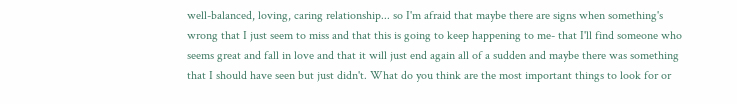well-balanced, loving, caring relationship... so I'm afraid that maybe there are signs when something's wrong that I just seem to miss and that this is going to keep happening to me- that I'll find someone who seems great and fall in love and that it will just end again all of a sudden and maybe there was something that I should have seen but just didn't. What do you think are the most important things to look for or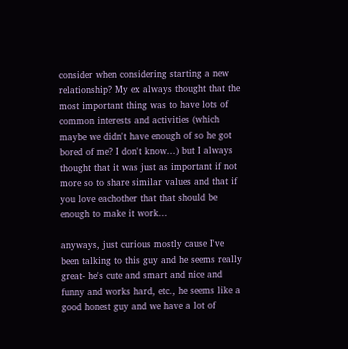consider when considering starting a new relationship? My ex always thought that the most important thing was to have lots of common interests and activities (which maybe we didn't have enough of so he got bored of me? I don't know...) but I always thought that it was just as important if not more so to share similar values and that if you love eachother that that should be enough to make it work...

anyways, just curious mostly cause I've been talking to this guy and he seems really great- he's cute and smart and nice and funny and works hard, etc., he seems like a good honest guy and we have a lot of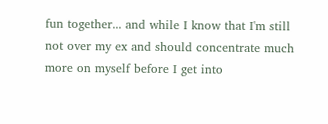fun together... and while I know that I'm still not over my ex and should concentrate much more on myself before I get into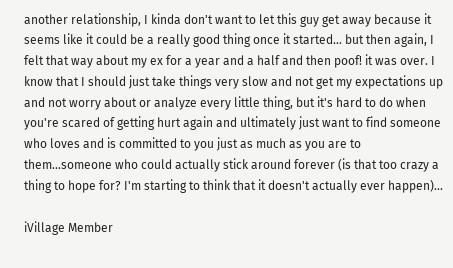another relationship, I kinda don't want to let this guy get away because it seems like it could be a really good thing once it started... but then again, I felt that way about my ex for a year and a half and then poof! it was over. I know that I should just take things very slow and not get my expectations up and not worry about or analyze every little thing, but it's hard to do when you're scared of getting hurt again and ultimately just want to find someone who loves and is committed to you just as much as you are to them...someone who could actually stick around forever (is that too crazy a thing to hope for? I'm starting to think that it doesn't actually ever happen)...

iVillage Member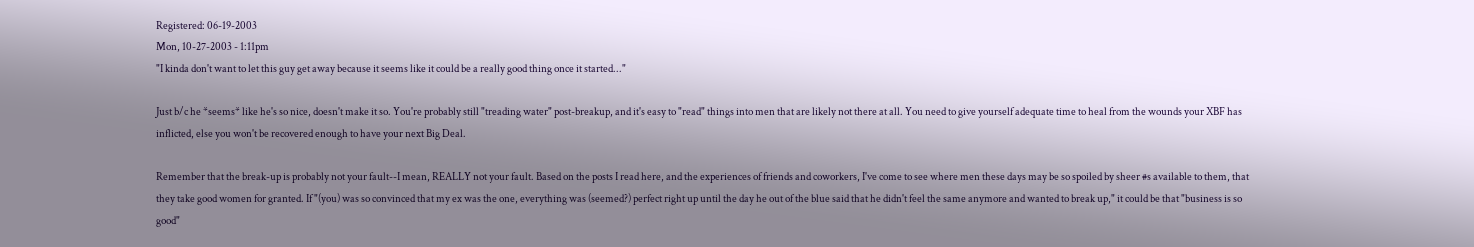Registered: 06-19-2003
Mon, 10-27-2003 - 1:11pm
"I kinda don't want to let this guy get away because it seems like it could be a really good thing once it started..."

Just b/c he *seems* like he's so nice, doesn't make it so. You're probably still "treading water" post-breakup, and it's easy to "read" things into men that are likely not there at all. You need to give yourself adequate time to heal from the wounds your XBF has inflicted, else you won't be recovered enough to have your next Big Deal.

Remember that the break-up is probably not your fault--I mean, REALLY not your fault. Based on the posts I read here, and the experiences of friends and coworkers, I've come to see where men these days may be so spoiled by sheer #s available to them, that they take good women for granted. If "(you) was so convinced that my ex was the one, everything was (seemed?) perfect right up until the day he out of the blue said that he didn't feel the same anymore and wanted to break up," it could be that "business is so good"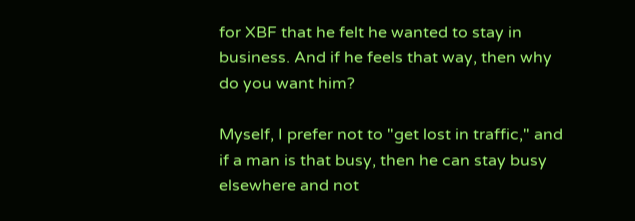for XBF that he felt he wanted to stay in business. And if he feels that way, then why do you want him?

Myself, I prefer not to "get lost in traffic," and if a man is that busy, then he can stay busy elsewhere and not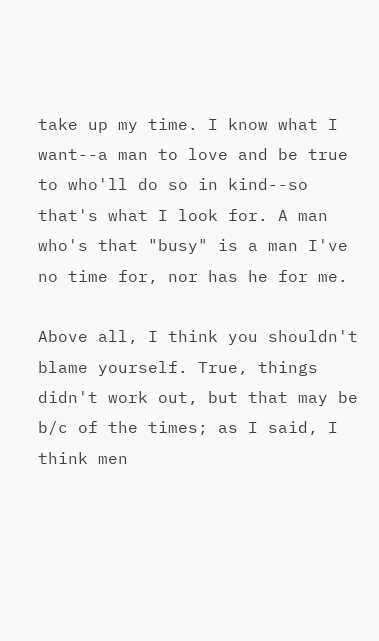take up my time. I know what I want--a man to love and be true to who'll do so in kind--so that's what I look for. A man who's that "busy" is a man I've no time for, nor has he for me.

Above all, I think you shouldn't blame yourself. True, things didn't work out, but that may be b/c of the times; as I said, I think men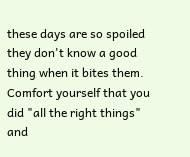these days are so spoiled they don't know a good thing when it bites them. Comfort yourself that you did "all the right things" and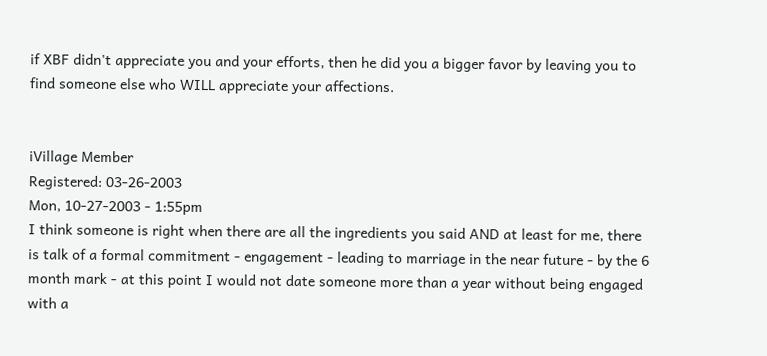if XBF didn't appreciate you and your efforts, then he did you a bigger favor by leaving you to find someone else who WILL appreciate your affections.


iVillage Member
Registered: 03-26-2003
Mon, 10-27-2003 - 1:55pm
I think someone is right when there are all the ingredients you said AND at least for me, there is talk of a formal commitment - engagement - leading to marriage in the near future - by the 6 month mark - at this point I would not date someone more than a year without being engaged with a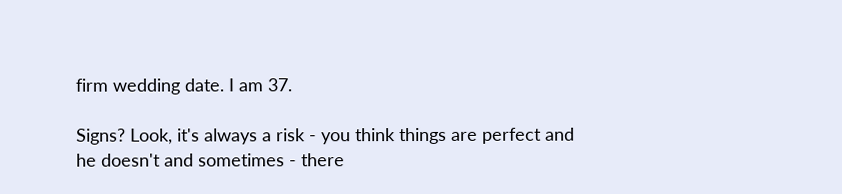firm wedding date. I am 37.

Signs? Look, it's always a risk - you think things are perfect and he doesn't and sometimes - there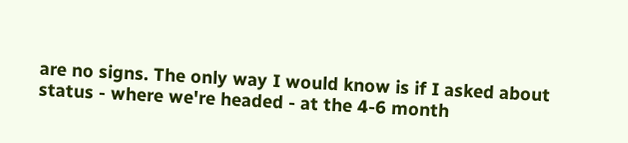are no signs. The only way I would know is if I asked about status - where we're headed - at the 4-6 month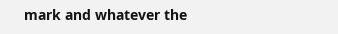mark and whatever the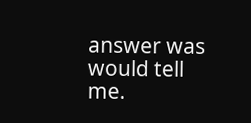answer was would tell me.